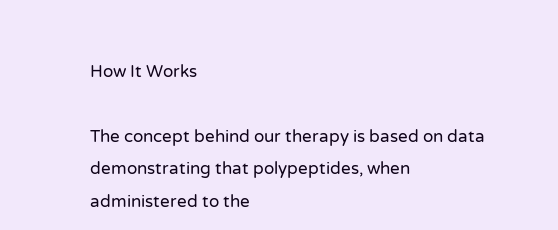How It Works

The concept behind our therapy is based on data demonstrating that polypeptides, when administered to the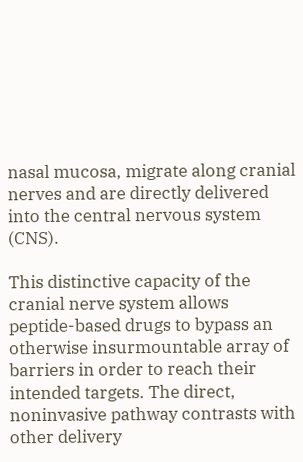nasal mucosa, migrate along cranial nerves and are directly delivered into the central nervous system (CNS).

This distinctive capacity of the cranial nerve system allows peptide-based drugs to bypass an otherwise insurmountable array of barriers in order to reach their intended targets. The direct, noninvasive pathway contrasts with other delivery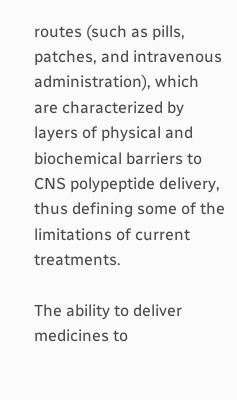routes (such as pills, patches, and intravenous administration), which are characterized by layers of physical and biochemical barriers to CNS polypeptide delivery, thus defining some of the limitations of current treatments.

The ability to deliver medicines to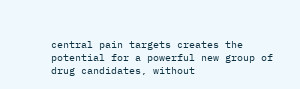central pain targets creates the potential for a powerful new group of drug candidates, without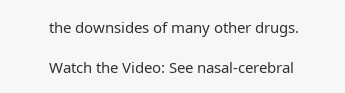the downsides of many other drugs.

Watch the Video: See nasal-cerebral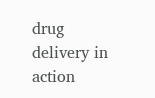drug delivery in action